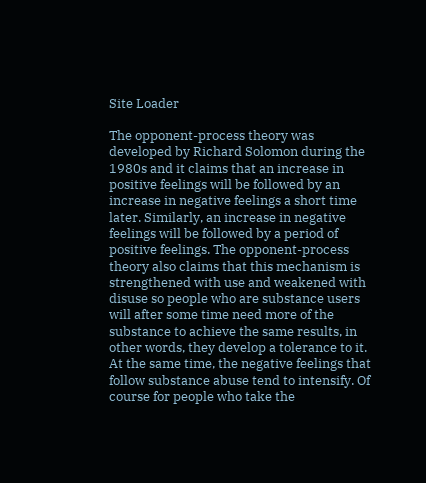Site Loader

The opponent-process theory was developed by Richard Solomon during the 1980s and it claims that an increase in positive feelings will be followed by an increase in negative feelings a short time later. Similarly, an increase in negative feelings will be followed by a period of positive feelings. The opponent-process theory also claims that this mechanism is strengthened with use and weakened with disuse so people who are substance users will after some time need more of the substance to achieve the same results, in other words, they develop a tolerance to it. At the same time, the negative feelings that follow substance abuse tend to intensify. Of course for people who take the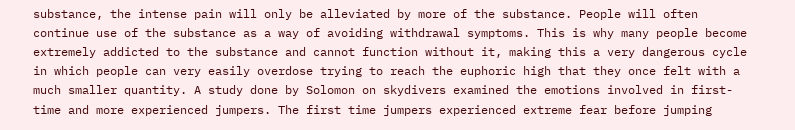substance, the intense pain will only be alleviated by more of the substance. People will often continue use of the substance as a way of avoiding withdrawal symptoms. This is why many people become extremely addicted to the substance and cannot function without it, making this a very dangerous cycle in which people can very easily overdose trying to reach the euphoric high that they once felt with a much smaller quantity. A study done by Solomon on skydivers examined the emotions involved in first-time and more experienced jumpers. The first time jumpers experienced extreme fear before jumping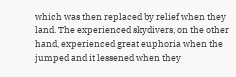which was then replaced by relief when they land. The experienced skydivers, on the other hand, experienced great euphoria when the jumped and it lessened when they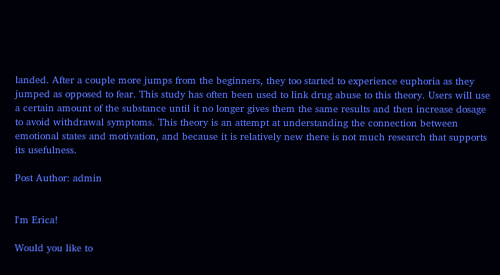landed. After a couple more jumps from the beginners, they too started to experience euphoria as they jumped as opposed to fear. This study has often been used to link drug abuse to this theory. Users will use a certain amount of the substance until it no longer gives them the same results and then increase dosage to avoid withdrawal symptoms. This theory is an attempt at understanding the connection between emotional states and motivation, and because it is relatively new there is not much research that supports its usefulness.

Post Author: admin


I'm Erica!

Would you like to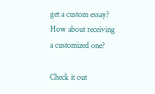get a custom essay? How about receiving a customized one?

Check it out